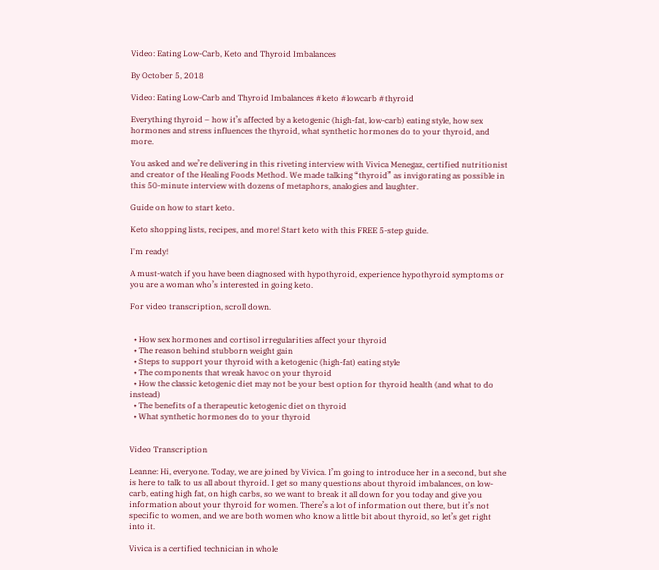Video: Eating Low-Carb, Keto and Thyroid Imbalances

By October 5, 2018

Video: Eating Low-Carb and Thyroid Imbalances #keto #lowcarb #thyroid

Everything thyroid – how it’s affected by a ketogenic (high-fat, low-carb) eating style, how sex hormones and stress influences the thyroid, what synthetic hormones do to your thyroid, and more.

You asked and we’re delivering in this riveting interview with Vivica Menegaz, certified nutritionist and creator of the Healing Foods Method. We made talking “thyroid” as invigorating as possible in this 50-minute interview with dozens of metaphors, analogies and laughter.

Guide on how to start keto.

Keto shopping lists, recipes, and more! Start keto with this FREE 5-step guide.

I'm ready!

A must-watch if you have been diagnosed with hypothyroid, experience hypothyroid symptoms or you are a woman who’s interested in going keto.

For video transcription, scroll down.


  • How sex hormones and cortisol irregularities affect your thyroid
  • The reason behind stubborn weight gain
  • Steps to support your thyroid with a ketogenic (high-fat) eating style
  • The components that wreak havoc on your thyroid
  • How the classic ketogenic diet may not be your best option for thyroid health (and what to do instead)
  • The benefits of a therapeutic ketogenic diet on thyroid
  • What synthetic hormones do to your thyroid


Video Transcription

Leanne: Hi, everyone. Today, we are joined by Vivica. I’m going to introduce her in a second, but she is here to talk to us all about thyroid. I get so many questions about thyroid imbalances, on low-carb, eating high fat, on high carbs, so we want to break it all down for you today and give you information about your thyroid for women. There’s a lot of information out there, but it’s not specific to women, and we are both women who know a little bit about thyroid, so let’s get right into it.

Vivica is a certified technician in whole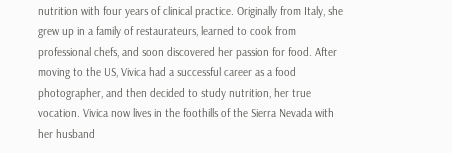nutrition with four years of clinical practice. Originally from Italy, she grew up in a family of restaurateurs, learned to cook from professional chefs, and soon discovered her passion for food. After moving to the US, Vivica had a successful career as a food photographer, and then decided to study nutrition, her true vocation. Vivica now lives in the foothills of the Sierra Nevada with her husband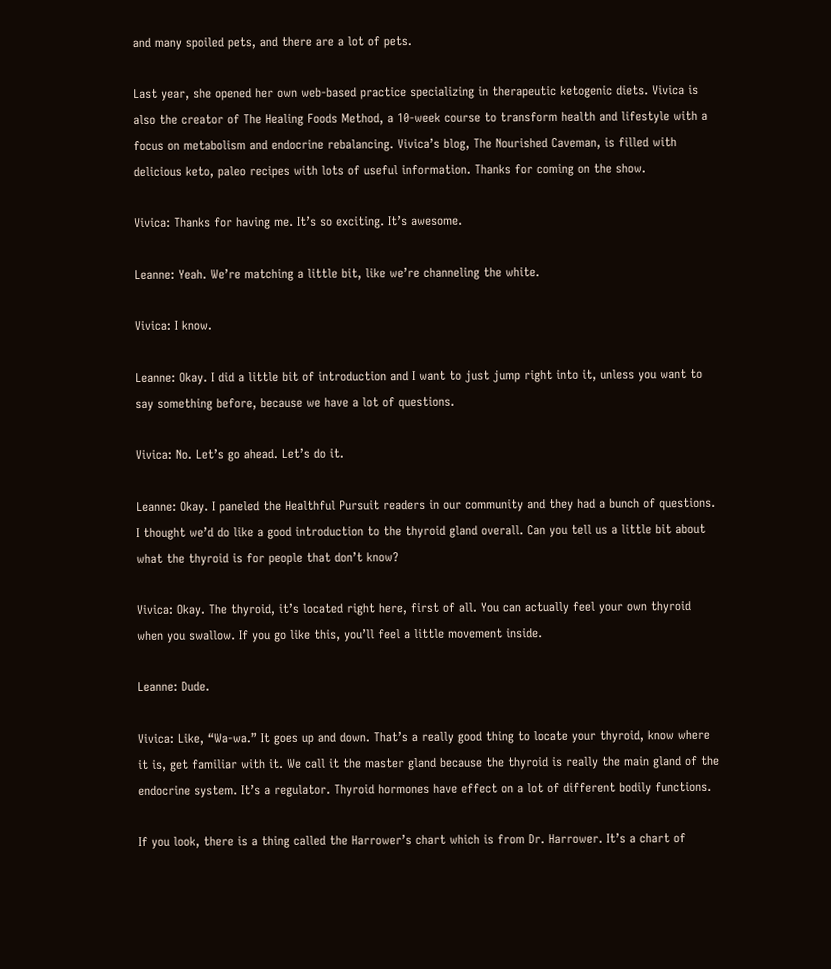and many spoiled pets, and there are a lot of pets.

Last year, she opened her own web-based practice specializing in therapeutic ketogenic diets. Vivica is also the creator of The Healing Foods Method, a 10-week course to transform health and lifestyle with a focus on metabolism and endocrine rebalancing. Vivica’s blog, The Nourished Caveman, is filled with delicious keto, paleo recipes with lots of useful information. Thanks for coming on the show.

Vivica: Thanks for having me. It’s so exciting. It’s awesome.

Leanne: Yeah. We’re matching a little bit, like we’re channeling the white.

Vivica: I know.

Leanne: Okay. I did a little bit of introduction and I want to just jump right into it, unless you want to say something before, because we have a lot of questions.

Vivica: No. Let’s go ahead. Let’s do it.

Leanne: Okay. I paneled the Healthful Pursuit readers in our community and they had a bunch of questions. I thought we’d do like a good introduction to the thyroid gland overall. Can you tell us a little bit about what the thyroid is for people that don’t know?

Vivica: Okay. The thyroid, it’s located right here, first of all. You can actually feel your own thyroid when you swallow. If you go like this, you’ll feel a little movement inside.

Leanne: Dude.

Vivica: Like, “Wa-wa.” It goes up and down. That’s a really good thing to locate your thyroid, know where it is, get familiar with it. We call it the master gland because the thyroid is really the main gland of the endocrine system. It’s a regulator. Thyroid hormones have effect on a lot of different bodily functions.

If you look, there is a thing called the Harrower’s chart which is from Dr. Harrower. It’s a chart of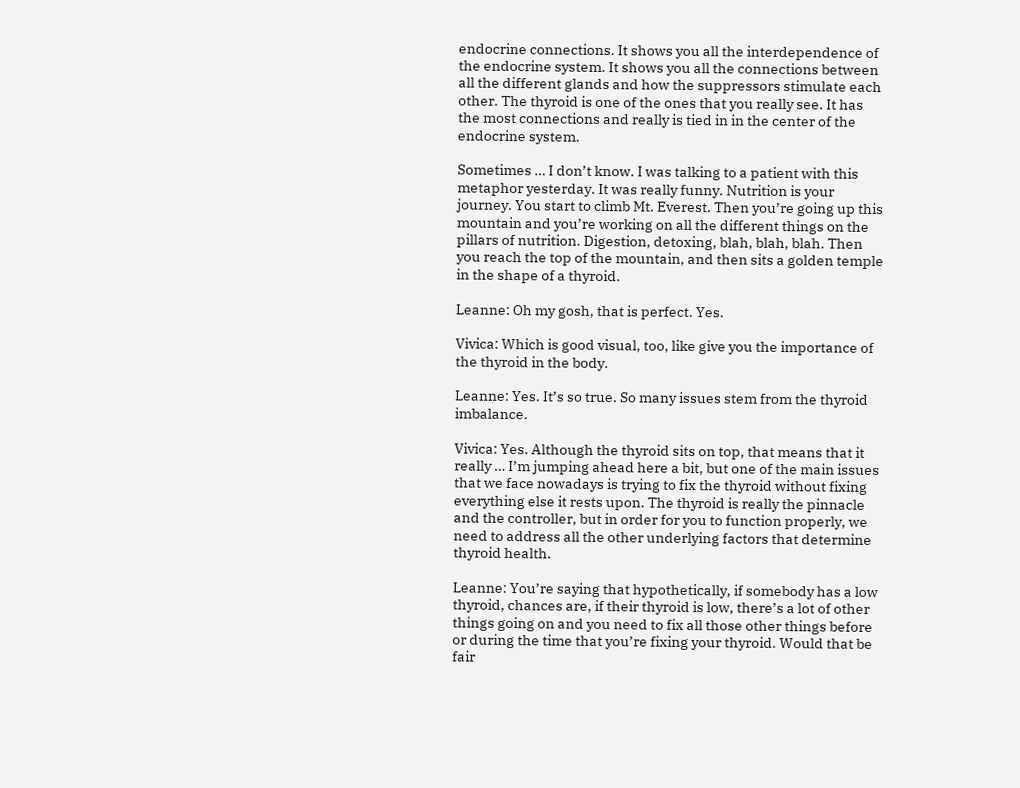endocrine connections. It shows you all the interdependence of the endocrine system. It shows you all the connections between all the different glands and how the suppressors stimulate each other. The thyroid is one of the ones that you really see. It has the most connections and really is tied in in the center of the endocrine system.

Sometimes … I don’t know. I was talking to a patient with this metaphor yesterday. It was really funny. Nutrition is your journey. You start to climb Mt. Everest. Then you’re going up this mountain and you’re working on all the different things on the pillars of nutrition. Digestion, detoxing, blah, blah, blah. Then you reach the top of the mountain, and then sits a golden temple in the shape of a thyroid.

Leanne: Oh my gosh, that is perfect. Yes.

Vivica: Which is good visual, too, like give you the importance of the thyroid in the body.

Leanne: Yes. It’s so true. So many issues stem from the thyroid imbalance.

Vivica: Yes. Although the thyroid sits on top, that means that it really … I’m jumping ahead here a bit, but one of the main issues that we face nowadays is trying to fix the thyroid without fixing everything else it rests upon. The thyroid is really the pinnacle and the controller, but in order for you to function properly, we need to address all the other underlying factors that determine thyroid health.

Leanne: You’re saying that hypothetically, if somebody has a low thyroid, chances are, if their thyroid is low, there’s a lot of other things going on and you need to fix all those other things before or during the time that you’re fixing your thyroid. Would that be fair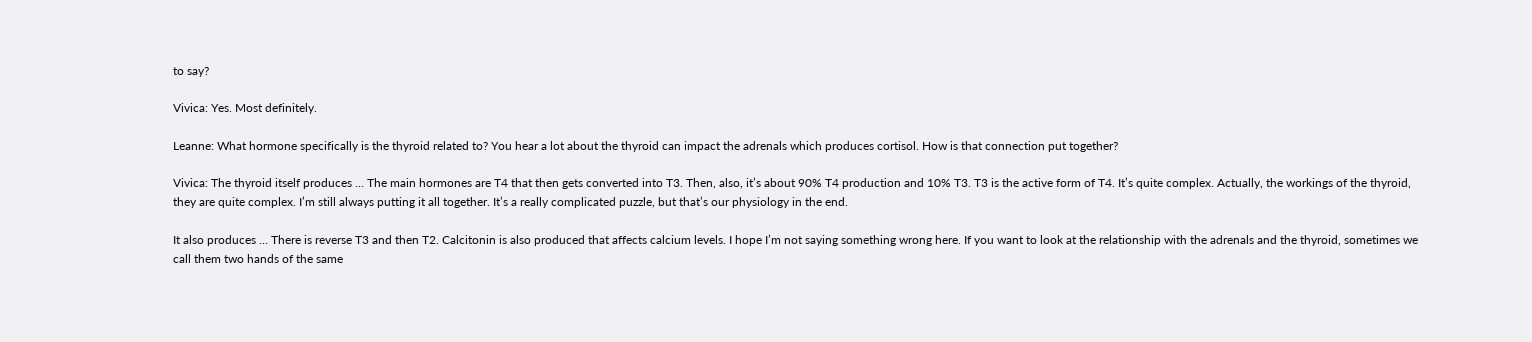to say?

Vivica: Yes. Most definitely.

Leanne: What hormone specifically is the thyroid related to? You hear a lot about the thyroid can impact the adrenals which produces cortisol. How is that connection put together?

Vivica: The thyroid itself produces … The main hormones are T4 that then gets converted into T3. Then, also, it’s about 90% T4 production and 10% T3. T3 is the active form of T4. It’s quite complex. Actually, the workings of the thyroid, they are quite complex. I’m still always putting it all together. It’s a really complicated puzzle, but that’s our physiology in the end.

It also produces … There is reverse T3 and then T2. Calcitonin is also produced that affects calcium levels. I hope I’m not saying something wrong here. If you want to look at the relationship with the adrenals and the thyroid, sometimes we call them two hands of the same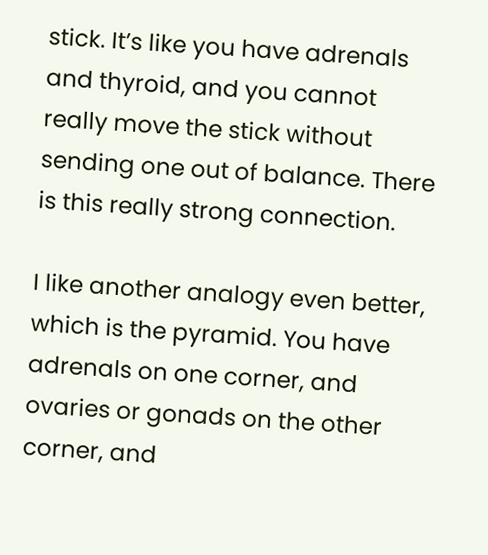stick. It’s like you have adrenals and thyroid, and you cannot really move the stick without sending one out of balance. There is this really strong connection.

I like another analogy even better, which is the pyramid. You have adrenals on one corner, and ovaries or gonads on the other corner, and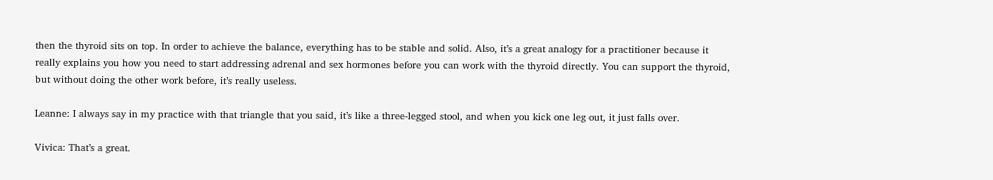then the thyroid sits on top. In order to achieve the balance, everything has to be stable and solid. Also, it’s a great analogy for a practitioner because it really explains you how you need to start addressing adrenal and sex hormones before you can work with the thyroid directly. You can support the thyroid, but without doing the other work before, it’s really useless.

Leanne: I always say in my practice with that triangle that you said, it’s like a three-legged stool, and when you kick one leg out, it just falls over.

Vivica: That’s a great.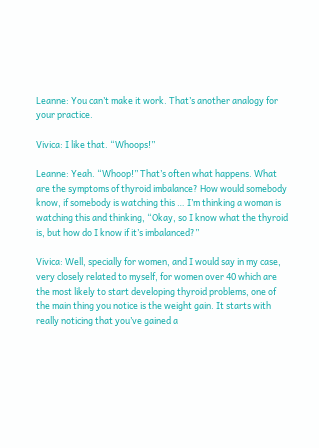Leanne: You can’t make it work. That’s another analogy for your practice.

Vivica: I like that. “Whoops!”

Leanne: Yeah. “Whoop!” That’s often what happens. What are the symptoms of thyroid imbalance? How would somebody know, if somebody is watching this … I’m thinking a woman is watching this and thinking, “Okay, so I know what the thyroid is, but how do I know if it’s imbalanced?”

Vivica: Well, specially for women, and I would say in my case, very closely related to myself, for women over 40 which are the most likely to start developing thyroid problems, one of the main thing you notice is the weight gain. It starts with really noticing that you’ve gained a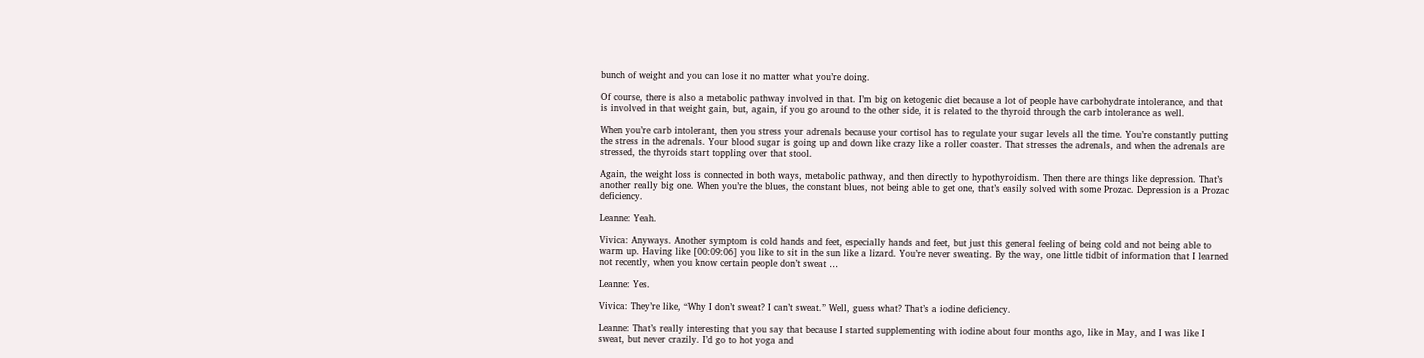bunch of weight and you can lose it no matter what you’re doing.

Of course, there is also a metabolic pathway involved in that. I’m big on ketogenic diet because a lot of people have carbohydrate intolerance, and that is involved in that weight gain, but, again, if you go around to the other side, it is related to the thyroid through the carb intolerance as well.

When you’re carb intolerant, then you stress your adrenals because your cortisol has to regulate your sugar levels all the time. You’re constantly putting the stress in the adrenals. Your blood sugar is going up and down like crazy like a roller coaster. That stresses the adrenals, and when the adrenals are stressed, the thyroids start toppling over that stool.

Again, the weight loss is connected in both ways, metabolic pathway, and then directly to hypothyroidism. Then there are things like depression. That’s another really big one. When you’re the blues, the constant blues, not being able to get one, that’s easily solved with some Prozac. Depression is a Prozac deficiency.

Leanne: Yeah.

Vivica: Anyways. Another symptom is cold hands and feet, especially hands and feet, but just this general feeling of being cold and not being able to warm up. Having like [00:09:06] you like to sit in the sun like a lizard. You’re never sweating. By the way, one little tidbit of information that I learned not recently, when you know certain people don’t sweat …

Leanne: Yes.

Vivica: They’re like, “Why I don’t sweat? I can’t sweat.” Well, guess what? That’s a iodine deficiency.

Leanne: That’s really interesting that you say that because I started supplementing with iodine about four months ago, like in May, and I was like I sweat, but never crazily. I’d go to hot yoga and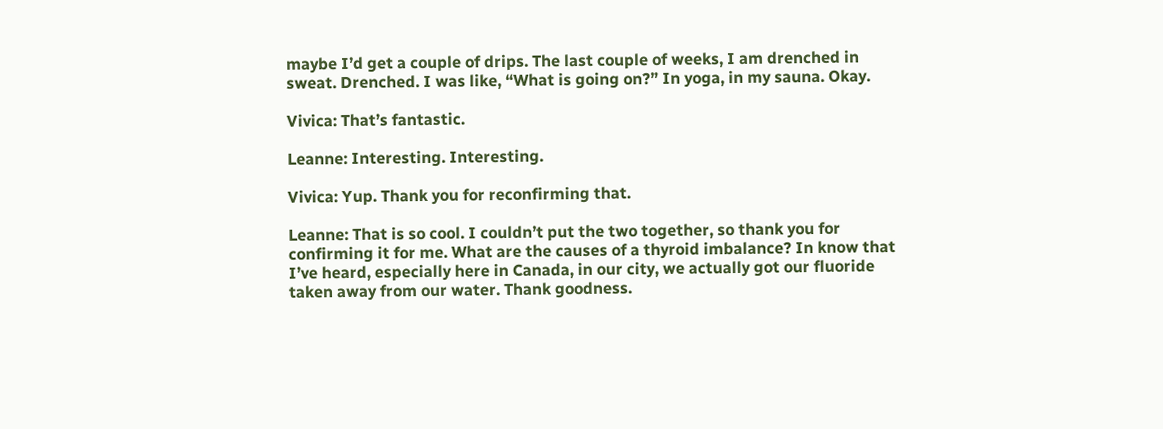maybe I’d get a couple of drips. The last couple of weeks, I am drenched in sweat. Drenched. I was like, “What is going on?” In yoga, in my sauna. Okay.

Vivica: That’s fantastic.

Leanne: Interesting. Interesting.

Vivica: Yup. Thank you for reconfirming that.

Leanne: That is so cool. I couldn’t put the two together, so thank you for confirming it for me. What are the causes of a thyroid imbalance? In know that I’ve heard, especially here in Canada, in our city, we actually got our fluoride taken away from our water. Thank goodness.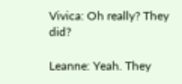Vivica: Oh really? They did?

Leanne: Yeah. They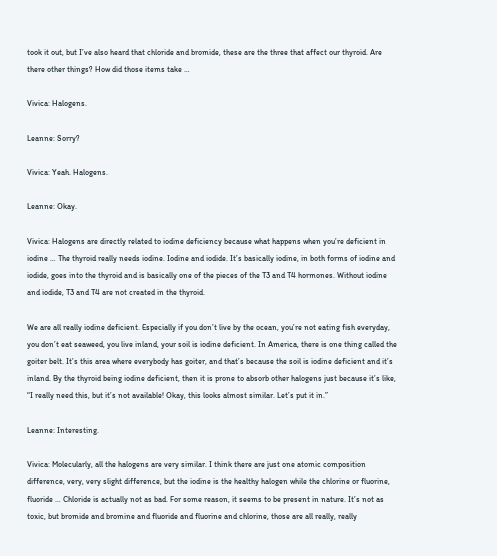took it out, but I’ve also heard that chloride and bromide, these are the three that affect our thyroid. Are there other things? How did those items take …

Vivica: Halogens.

Leanne: Sorry?

Vivica: Yeah. Halogens.

Leanne: Okay.

Vivica: Halogens are directly related to iodine deficiency because what happens when you’re deficient in iodine … The thyroid really needs iodine. Iodine and iodide. It’s basically iodine, in both forms of iodine and iodide, goes into the thyroid and is basically one of the pieces of the T3 and T4 hormones. Without iodine and iodide, T3 and T4 are not created in the thyroid.

We are all really iodine deficient. Especially if you don’t live by the ocean, you’re not eating fish everyday, you don’t eat seaweed, you live inland, your soil is iodine deficient. In America, there is one thing called the goiter belt. It’s this area where everybody has goiter, and that’s because the soil is iodine deficient and it’s inland. By the thyroid being iodine deficient, then it is prone to absorb other halogens just because it’s like, “I really need this, but it’s not available! Okay, this looks almost similar. Let’s put it in.”

Leanne: Interesting.

Vivica: Molecularly, all the halogens are very similar. I think there are just one atomic composition difference, very, very slight difference, but the iodine is the healthy halogen while the chlorine or fluorine, fluoride … Chloride is actually not as bad. For some reason, it seems to be present in nature. It’s not as toxic, but bromide and bromine and fluoride and fluorine and chlorine, those are all really, really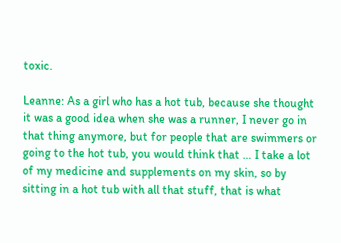toxic.

Leanne: As a girl who has a hot tub, because she thought it was a good idea when she was a runner, I never go in that thing anymore, but for people that are swimmers or going to the hot tub, you would think that … I take a lot of my medicine and supplements on my skin, so by sitting in a hot tub with all that stuff, that is what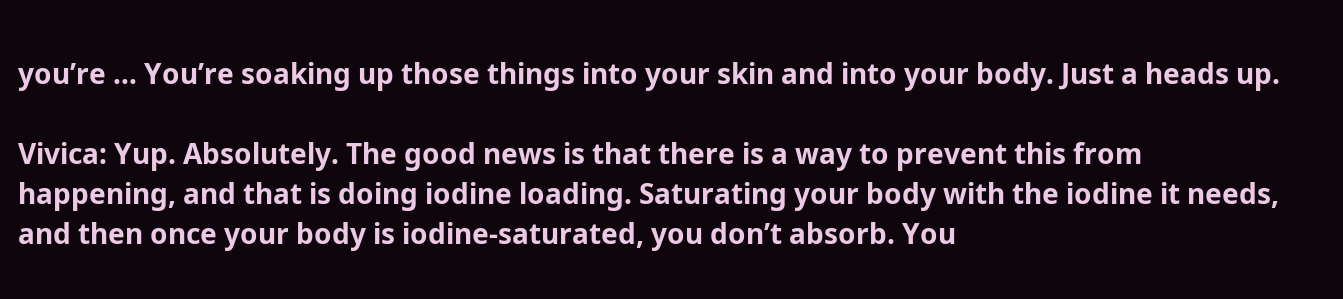you’re … You’re soaking up those things into your skin and into your body. Just a heads up.

Vivica: Yup. Absolutely. The good news is that there is a way to prevent this from happening, and that is doing iodine loading. Saturating your body with the iodine it needs, and then once your body is iodine-saturated, you don’t absorb. You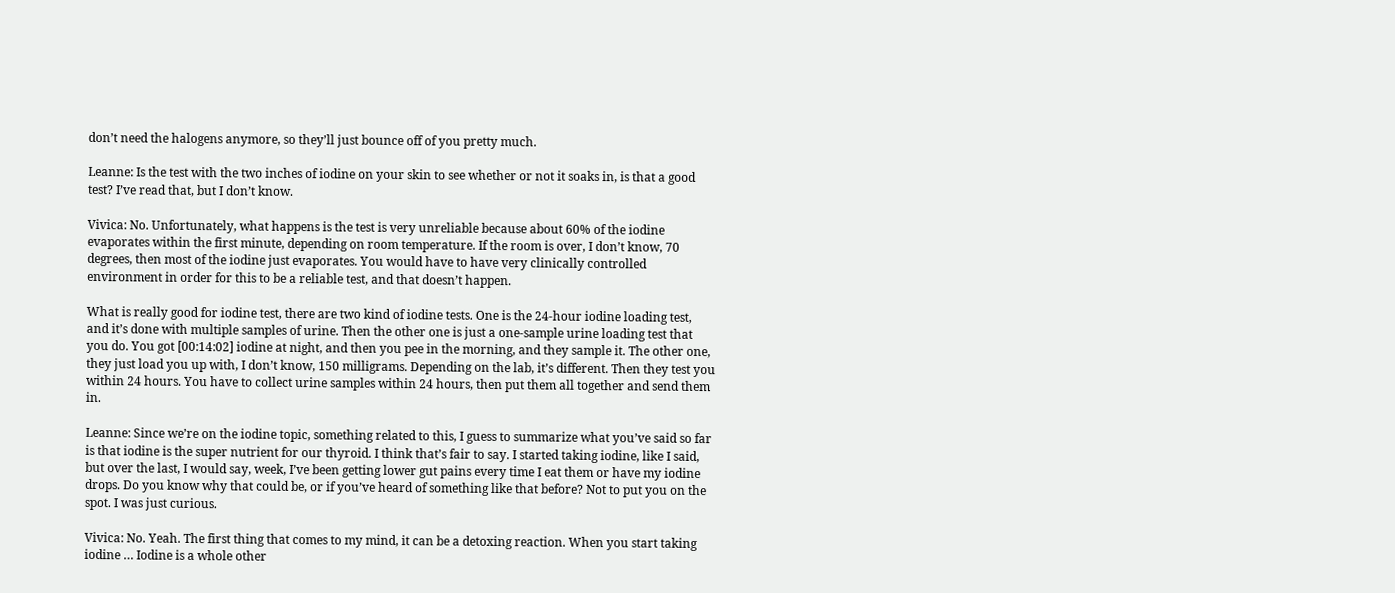don’t need the halogens anymore, so they’ll just bounce off of you pretty much.

Leanne: Is the test with the two inches of iodine on your skin to see whether or not it soaks in, is that a good test? I’ve read that, but I don’t know.

Vivica: No. Unfortunately, what happens is the test is very unreliable because about 60% of the iodine evaporates within the first minute, depending on room temperature. If the room is over, I don’t know, 70 degrees, then most of the iodine just evaporates. You would have to have very clinically controlled environment in order for this to be a reliable test, and that doesn’t happen.

What is really good for iodine test, there are two kind of iodine tests. One is the 24-hour iodine loading test, and it’s done with multiple samples of urine. Then the other one is just a one-sample urine loading test that you do. You got [00:14:02] iodine at night, and then you pee in the morning, and they sample it. The other one, they just load you up with, I don’t know, 150 milligrams. Depending on the lab, it’s different. Then they test you within 24 hours. You have to collect urine samples within 24 hours, then put them all together and send them in.

Leanne: Since we’re on the iodine topic, something related to this, I guess to summarize what you’ve said so far is that iodine is the super nutrient for our thyroid. I think that’s fair to say. I started taking iodine, like I said, but over the last, I would say, week, I’ve been getting lower gut pains every time I eat them or have my iodine drops. Do you know why that could be, or if you’ve heard of something like that before? Not to put you on the spot. I was just curious.

Vivica: No. Yeah. The first thing that comes to my mind, it can be a detoxing reaction. When you start taking iodine … Iodine is a whole other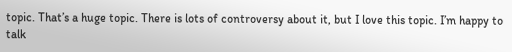topic. That’s a huge topic. There is lots of controversy about it, but I love this topic. I’m happy to talk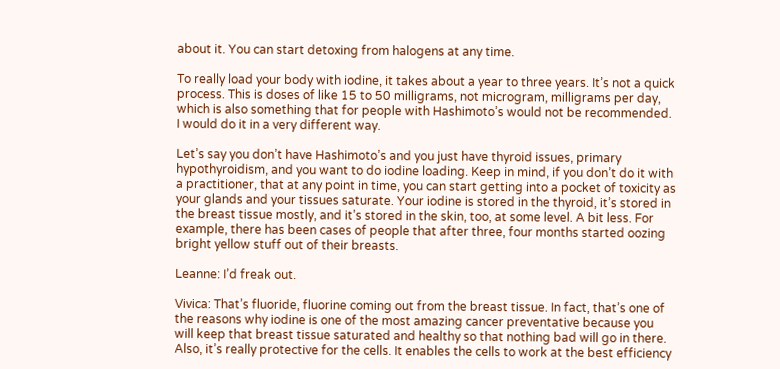about it. You can start detoxing from halogens at any time.

To really load your body with iodine, it takes about a year to three years. It’s not a quick process. This is doses of like 15 to 50 milligrams, not microgram, milligrams per day, which is also something that for people with Hashimoto’s would not be recommended. I would do it in a very different way.

Let’s say you don’t have Hashimoto’s and you just have thyroid issues, primary hypothyroidism, and you want to do iodine loading. Keep in mind, if you don’t do it with a practitioner, that at any point in time, you can start getting into a pocket of toxicity as your glands and your tissues saturate. Your iodine is stored in the thyroid, it’s stored in the breast tissue mostly, and it’s stored in the skin, too, at some level. A bit less. For example, there has been cases of people that after three, four months started oozing bright yellow stuff out of their breasts.

Leanne: I’d freak out.

Vivica: That’s fluoride, fluorine coming out from the breast tissue. In fact, that’s one of the reasons why iodine is one of the most amazing cancer preventative because you will keep that breast tissue saturated and healthy so that nothing bad will go in there. Also, it’s really protective for the cells. It enables the cells to work at the best efficiency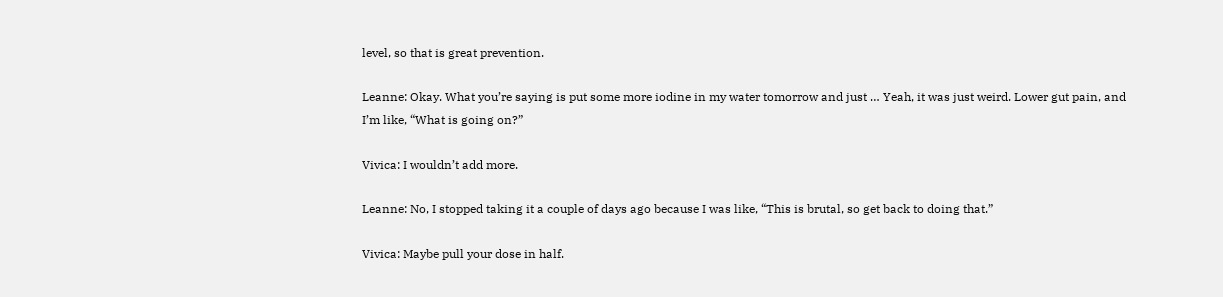level, so that is great prevention.

Leanne: Okay. What you’re saying is put some more iodine in my water tomorrow and just … Yeah, it was just weird. Lower gut pain, and I’m like, “What is going on?”

Vivica: I wouldn’t add more.

Leanne: No, I stopped taking it a couple of days ago because I was like, “This is brutal, so get back to doing that.”

Vivica: Maybe pull your dose in half.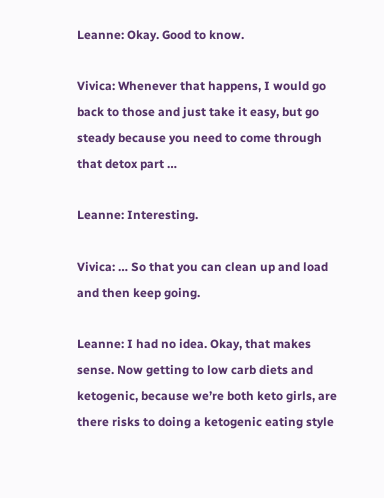Leanne: Okay. Good to know.

Vivica: Whenever that happens, I would go back to those and just take it easy, but go steady because you need to come through that detox part …

Leanne: Interesting.

Vivica: … So that you can clean up and load and then keep going.

Leanne: I had no idea. Okay, that makes sense. Now getting to low carb diets and ketogenic, because we’re both keto girls, are there risks to doing a ketogenic eating style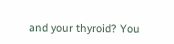and your thyroid? You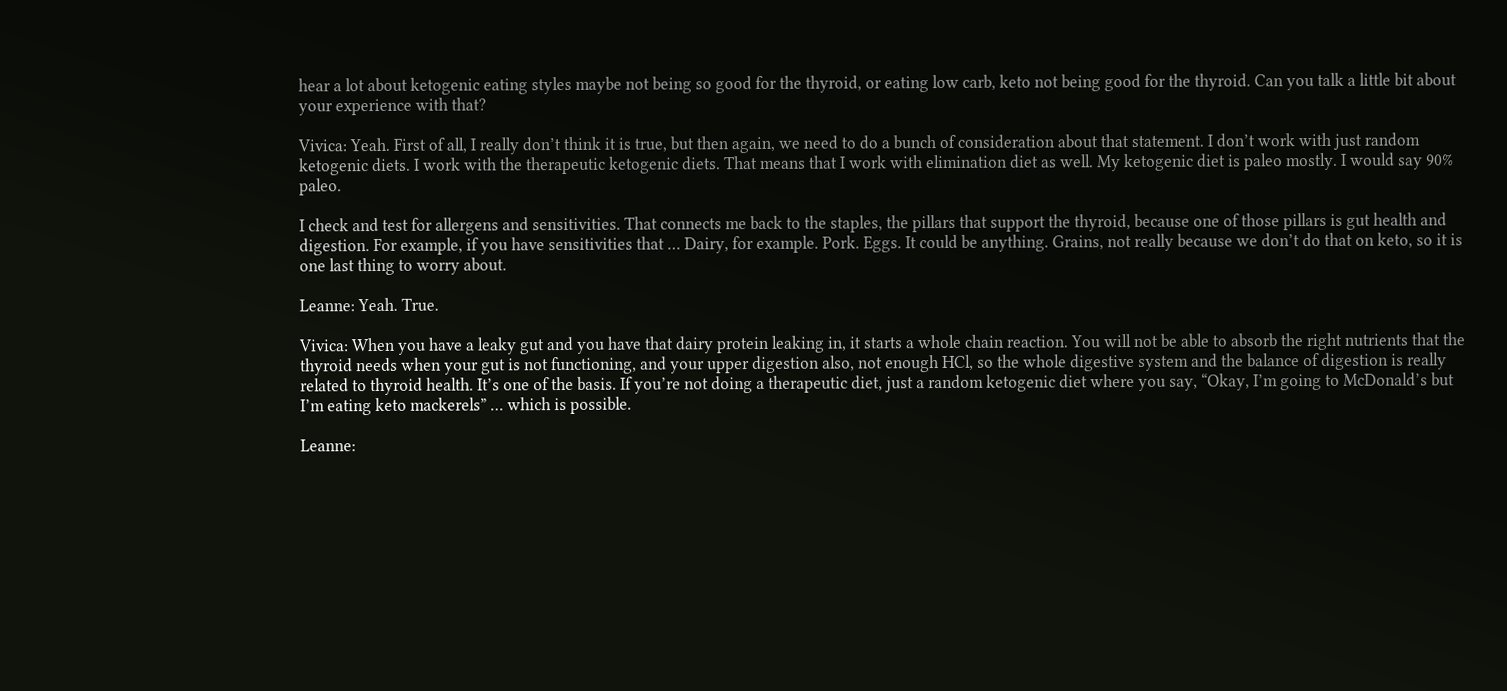hear a lot about ketogenic eating styles maybe not being so good for the thyroid, or eating low carb, keto not being good for the thyroid. Can you talk a little bit about your experience with that?

Vivica: Yeah. First of all, I really don’t think it is true, but then again, we need to do a bunch of consideration about that statement. I don’t work with just random ketogenic diets. I work with the therapeutic ketogenic diets. That means that I work with elimination diet as well. My ketogenic diet is paleo mostly. I would say 90% paleo.

I check and test for allergens and sensitivities. That connects me back to the staples, the pillars that support the thyroid, because one of those pillars is gut health and digestion. For example, if you have sensitivities that … Dairy, for example. Pork. Eggs. It could be anything. Grains, not really because we don’t do that on keto, so it is one last thing to worry about.

Leanne: Yeah. True.

Vivica: When you have a leaky gut and you have that dairy protein leaking in, it starts a whole chain reaction. You will not be able to absorb the right nutrients that the thyroid needs when your gut is not functioning, and your upper digestion also, not enough HCl, so the whole digestive system and the balance of digestion is really related to thyroid health. It’s one of the basis. If you’re not doing a therapeutic diet, just a random ketogenic diet where you say, “Okay, I’m going to McDonald’s but I’m eating keto mackerels” … which is possible.

Leanne: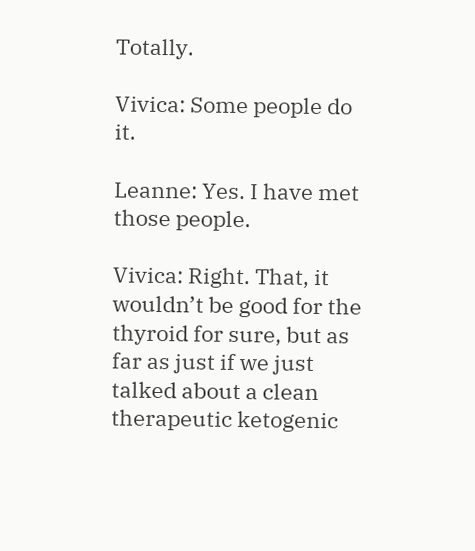Totally.

Vivica: Some people do it.

Leanne: Yes. I have met those people.

Vivica: Right. That, it wouldn’t be good for the thyroid for sure, but as far as just if we just talked about a clean therapeutic ketogenic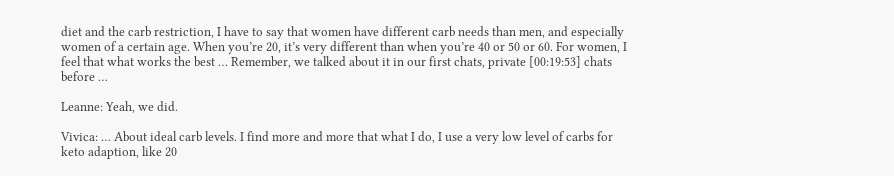diet and the carb restriction, I have to say that women have different carb needs than men, and especially women of a certain age. When you’re 20, it’s very different than when you’re 40 or 50 or 60. For women, I feel that what works the best … Remember, we talked about it in our first chats, private [00:19:53] chats before …

Leanne: Yeah, we did.

Vivica: … About ideal carb levels. I find more and more that what I do, I use a very low level of carbs for keto adaption, like 20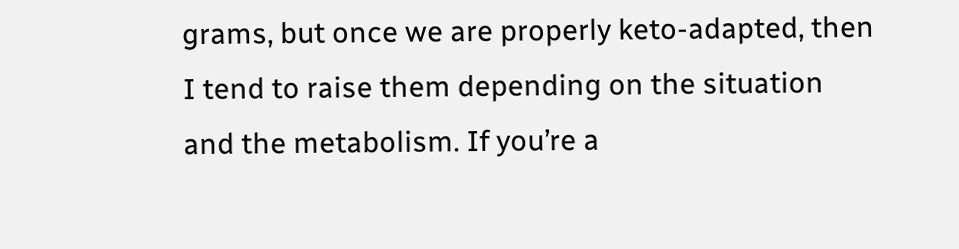grams, but once we are properly keto-adapted, then I tend to raise them depending on the situation and the metabolism. If you’re a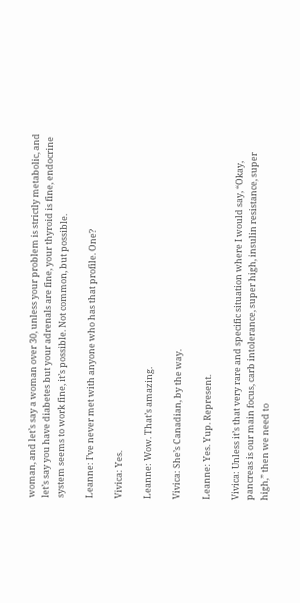woman, and let’s say a woman over 30, unless your problem is strictly metabolic, and let’s say you have diabetes but your adrenals are fine, your thyroid is fine, endocrine system seems to work fine, it’s possible. Not common, but possible.

Leanne: I’ve never met with anyone who has that profile. One?

Vivica: Yes.

Leanne: Wow. That’s amazing.

Vivica: She’s Canadian, by the way.

Leanne: Yes. Yup. Represent.

Vivica: Unless it’s that very rare and specific situation where I would say, “Okay, pancreas is our main focus, carb intolerance, super high, insulin resistance, super high,” then we need to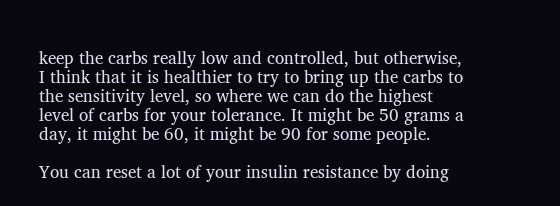keep the carbs really low and controlled, but otherwise, I think that it is healthier to try to bring up the carbs to the sensitivity level, so where we can do the highest level of carbs for your tolerance. It might be 50 grams a day, it might be 60, it might be 90 for some people.

You can reset a lot of your insulin resistance by doing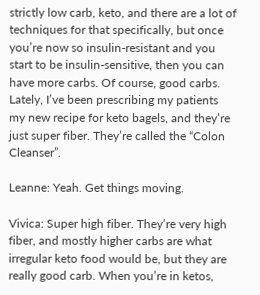strictly low carb, keto, and there are a lot of techniques for that specifically, but once you’re now so insulin-resistant and you start to be insulin-sensitive, then you can have more carbs. Of course, good carbs. Lately, I’ve been prescribing my patients my new recipe for keto bagels, and they’re just super fiber. They’re called the “Colon Cleanser”.

Leanne: Yeah. Get things moving.

Vivica: Super high fiber. They’re very high fiber, and mostly higher carbs are what irregular keto food would be, but they are really good carb. When you’re in ketos,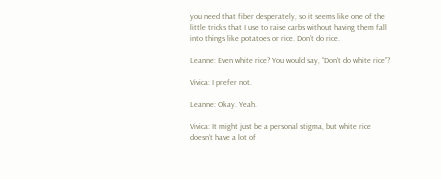you need that fiber desperately, so it seems like one of the little tricks that I use to raise carbs without having them fall into things like potatoes or rice. Don’t do rice.

Leanne: Even white rice? You would say, “Don’t do white rice”?

Vivica: I prefer not.

Leanne: Okay. Yeah.

Vivica: It might just be a personal stigma, but white rice doesn’t have a lot of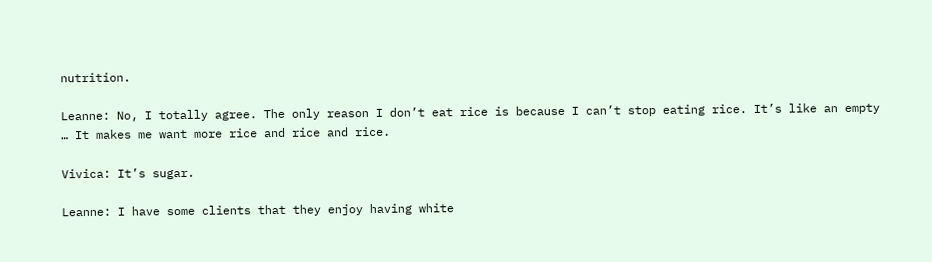nutrition.

Leanne: No, I totally agree. The only reason I don’t eat rice is because I can’t stop eating rice. It’s like an empty … It makes me want more rice and rice and rice.

Vivica: It’s sugar.

Leanne: I have some clients that they enjoy having white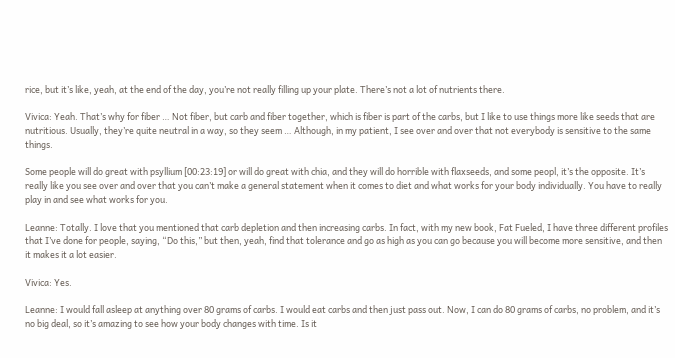rice, but it’s like, yeah, at the end of the day, you’re not really filling up your plate. There’s not a lot of nutrients there.

Vivica: Yeah. That’s why for fiber … Not fiber, but carb and fiber together, which is fiber is part of the carbs, but I like to use things more like seeds that are nutritious. Usually, they’re quite neutral in a way, so they seem … Although, in my patient, I see over and over that not everybody is sensitive to the same things.

Some people will do great with psyllium [00:23:19] or will do great with chia, and they will do horrible with flaxseeds, and some peopl, it’s the opposite. It’s really like you see over and over that you can’t make a general statement when it comes to diet and what works for your body individually. You have to really play in and see what works for you.

Leanne: Totally. I love that you mentioned that carb depletion and then increasing carbs. In fact, with my new book, Fat Fueled, I have three different profiles that I’ve done for people, saying, “Do this,” but then, yeah, find that tolerance and go as high as you can go because you will become more sensitive, and then it makes it a lot easier.

Vivica: Yes.

Leanne: I would fall asleep at anything over 80 grams of carbs. I would eat carbs and then just pass out. Now, I can do 80 grams of carbs, no problem, and it’s no big deal, so it’s amazing to see how your body changes with time. Is it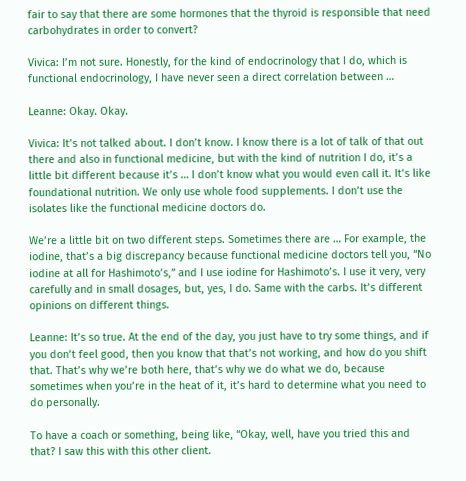fair to say that there are some hormones that the thyroid is responsible that need carbohydrates in order to convert?

Vivica: I’m not sure. Honestly, for the kind of endocrinology that I do, which is functional endocrinology, I have never seen a direct correlation between …

Leanne: Okay. Okay.

Vivica: It’s not talked about. I don’t know. I know there is a lot of talk of that out there and also in functional medicine, but with the kind of nutrition I do, it’s a little bit different because it’s … I don’t know what you would even call it. It’s like foundational nutrition. We only use whole food supplements. I don’t use the isolates like the functional medicine doctors do.

We’re a little bit on two different steps. Sometimes there are … For example, the iodine, that’s a big discrepancy because functional medicine doctors tell you, “No iodine at all for Hashimoto’s,” and I use iodine for Hashimoto’s. I use it very, very carefully and in small dosages, but, yes, I do. Same with the carbs. It’s different opinions on different things.

Leanne: It’s so true. At the end of the day, you just have to try some things, and if you don’t feel good, then you know that that’s not working, and how do you shift that. That’s why we’re both here, that’s why we do what we do, because sometimes when you’re in the heat of it, it’s hard to determine what you need to do personally.

To have a coach or something, being like, “Okay, well, have you tried this and that? I saw this with this other client.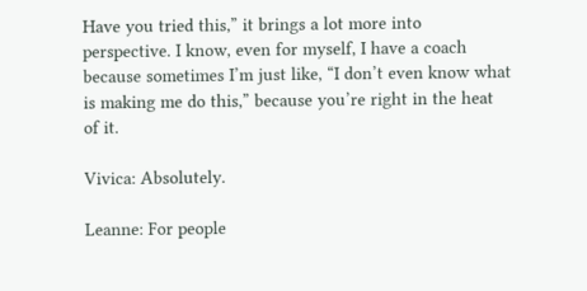Have you tried this,” it brings a lot more into perspective. I know, even for myself, I have a coach because sometimes I’m just like, “I don’t even know what is making me do this,” because you’re right in the heat of it.

Vivica: Absolutely.

Leanne: For people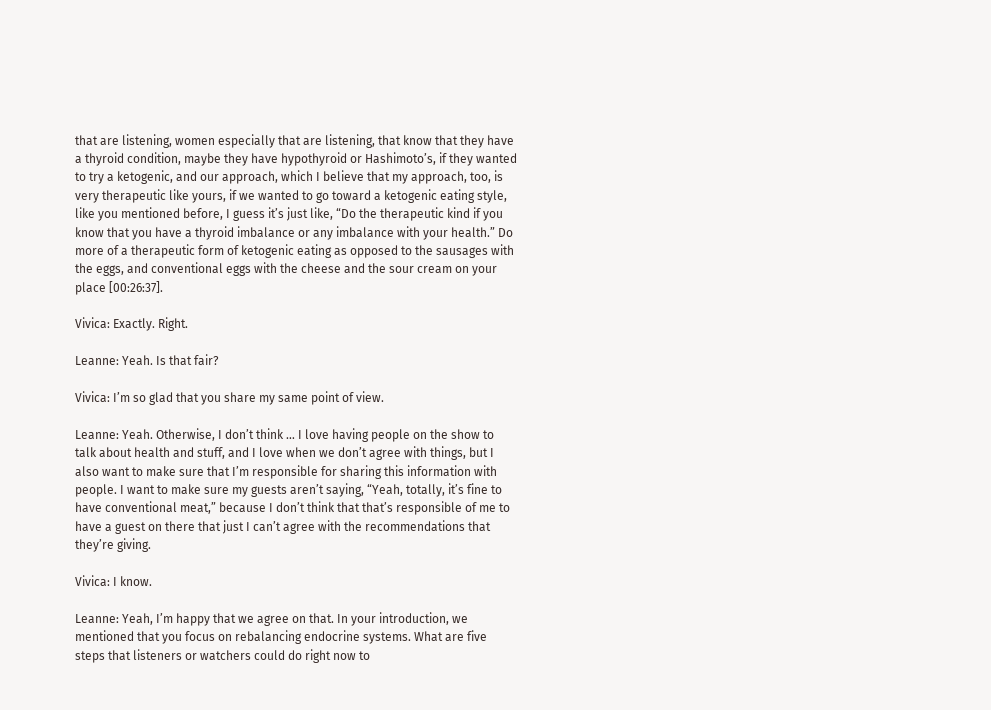that are listening, women especially that are listening, that know that they have a thyroid condition, maybe they have hypothyroid or Hashimoto’s, if they wanted to try a ketogenic, and our approach, which I believe that my approach, too, is very therapeutic like yours, if we wanted to go toward a ketogenic eating style, like you mentioned before, I guess it’s just like, “Do the therapeutic kind if you know that you have a thyroid imbalance or any imbalance with your health.” Do more of a therapeutic form of ketogenic eating as opposed to the sausages with the eggs, and conventional eggs with the cheese and the sour cream on your place [00:26:37].

Vivica: Exactly. Right.

Leanne: Yeah. Is that fair?

Vivica: I’m so glad that you share my same point of view.

Leanne: Yeah. Otherwise, I don’t think … I love having people on the show to talk about health and stuff, and I love when we don’t agree with things, but I also want to make sure that I’m responsible for sharing this information with people. I want to make sure my guests aren’t saying, “Yeah, totally, it’s fine to have conventional meat,” because I don’t think that that’s responsible of me to have a guest on there that just I can’t agree with the recommendations that they’re giving.

Vivica: I know.

Leanne: Yeah, I’m happy that we agree on that. In your introduction, we mentioned that you focus on rebalancing endocrine systems. What are five steps that listeners or watchers could do right now to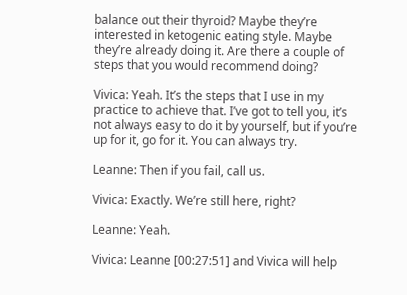balance out their thyroid? Maybe they’re interested in ketogenic eating style. Maybe they’re already doing it. Are there a couple of steps that you would recommend doing?

Vivica: Yeah. It’s the steps that I use in my practice to achieve that. I’ve got to tell you, it’s not always easy to do it by yourself, but if you’re up for it, go for it. You can always try.

Leanne: Then if you fail, call us.

Vivica: Exactly. We’re still here, right?

Leanne: Yeah.

Vivica: Leanne [00:27:51] and Vivica will help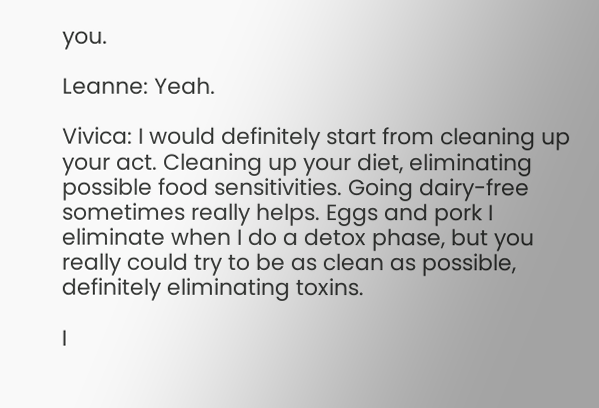you.

Leanne: Yeah.

Vivica: I would definitely start from cleaning up your act. Cleaning up your diet, eliminating possible food sensitivities. Going dairy-free sometimes really helps. Eggs and pork I eliminate when I do a detox phase, but you really could try to be as clean as possible, definitely eliminating toxins.

I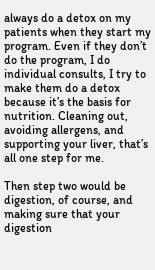always do a detox on my patients when they start my program. Even if they don’t do the program, I do individual consults, I try to make them do a detox because it’s the basis for nutrition. Cleaning out, avoiding allergens, and supporting your liver, that’s all one step for me.

Then step two would be digestion, of course, and making sure that your digestion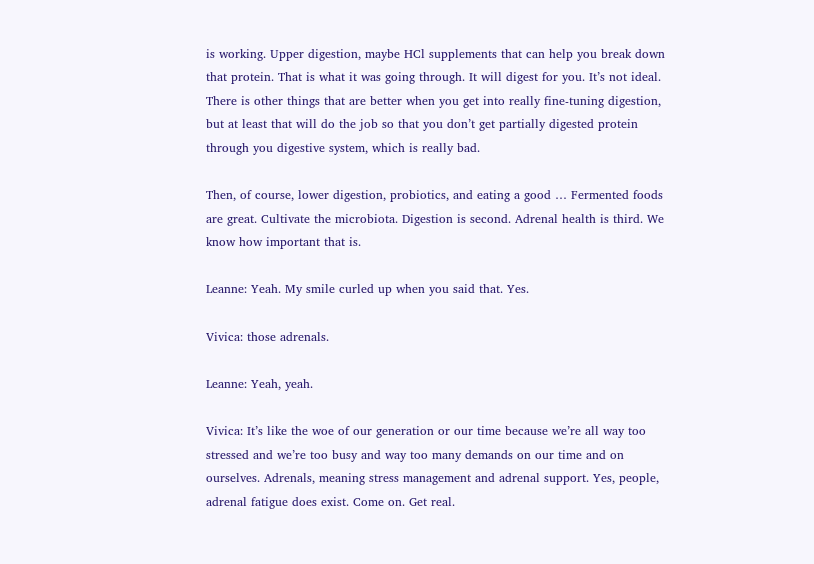is working. Upper digestion, maybe HCl supplements that can help you break down that protein. That is what it was going through. It will digest for you. It’s not ideal. There is other things that are better when you get into really fine-tuning digestion, but at least that will do the job so that you don’t get partially digested protein through you digestive system, which is really bad.

Then, of course, lower digestion, probiotics, and eating a good … Fermented foods are great. Cultivate the microbiota. Digestion is second. Adrenal health is third. We know how important that is.

Leanne: Yeah. My smile curled up when you said that. Yes.

Vivica: those adrenals.

Leanne: Yeah, yeah.

Vivica: It’s like the woe of our generation or our time because we’re all way too stressed and we’re too busy and way too many demands on our time and on ourselves. Adrenals, meaning stress management and adrenal support. Yes, people, adrenal fatigue does exist. Come on. Get real.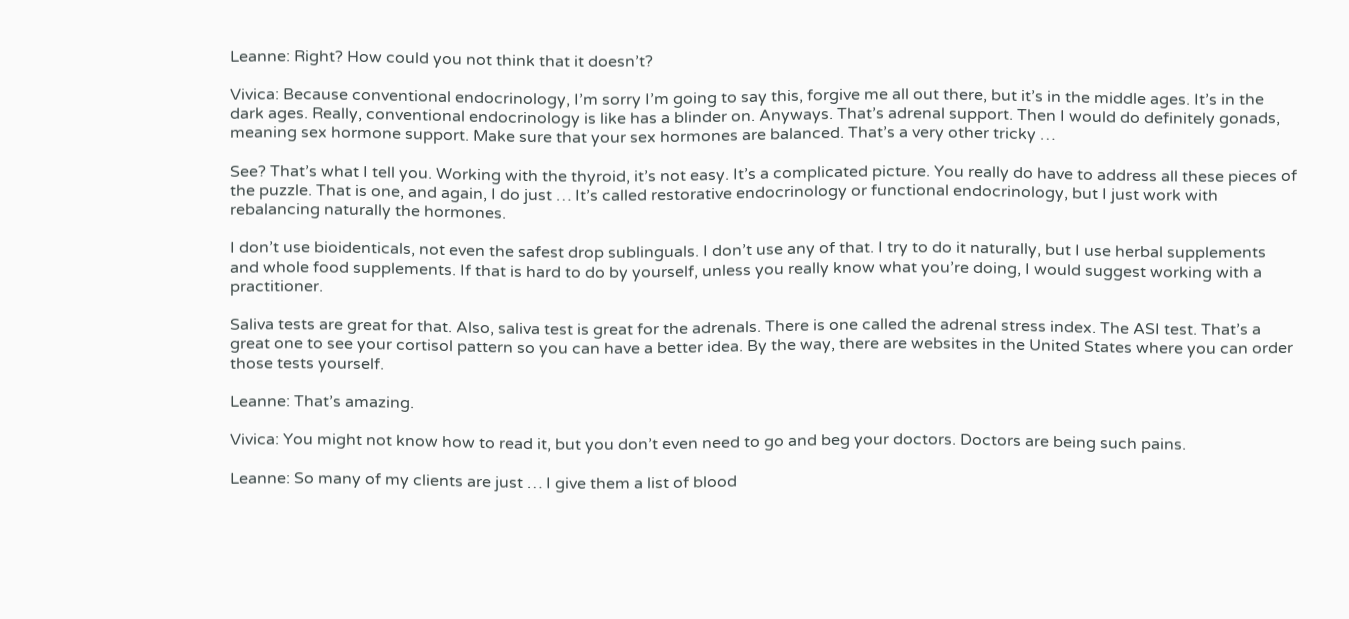Leanne: Right? How could you not think that it doesn’t?

Vivica: Because conventional endocrinology, I’m sorry I’m going to say this, forgive me all out there, but it’s in the middle ages. It’s in the dark ages. Really, conventional endocrinology is like has a blinder on. Anyways. That’s adrenal support. Then I would do definitely gonads, meaning sex hormone support. Make sure that your sex hormones are balanced. That’s a very other tricky …

See? That’s what I tell you. Working with the thyroid, it’s not easy. It’s a complicated picture. You really do have to address all these pieces of the puzzle. That is one, and again, I do just … It’s called restorative endocrinology or functional endocrinology, but I just work with rebalancing naturally the hormones.

I don’t use bioidenticals, not even the safest drop sublinguals. I don’t use any of that. I try to do it naturally, but I use herbal supplements and whole food supplements. If that is hard to do by yourself, unless you really know what you’re doing, I would suggest working with a practitioner.

Saliva tests are great for that. Also, saliva test is great for the adrenals. There is one called the adrenal stress index. The ASI test. That’s a great one to see your cortisol pattern so you can have a better idea. By the way, there are websites in the United States where you can order those tests yourself.

Leanne: That’s amazing.

Vivica: You might not know how to read it, but you don’t even need to go and beg your doctors. Doctors are being such pains.

Leanne: So many of my clients are just … I give them a list of blood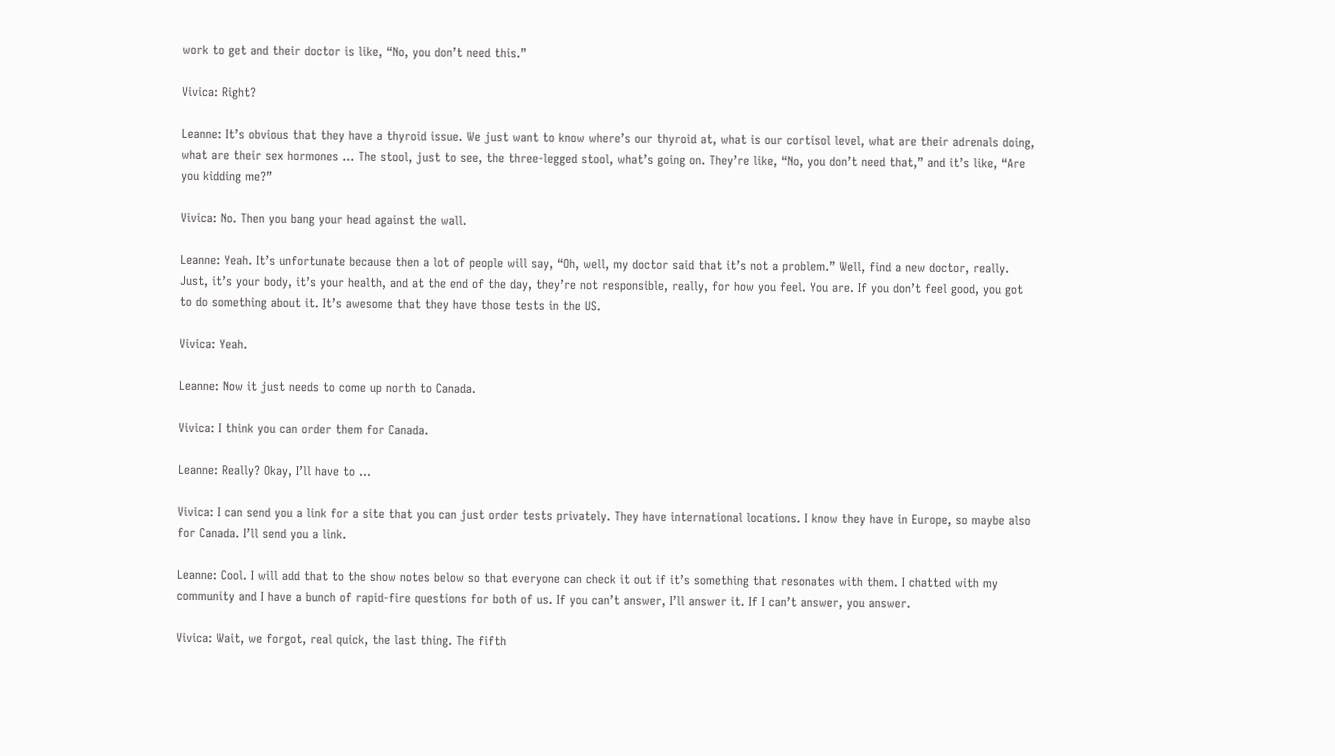work to get and their doctor is like, “No, you don’t need this.”

Vivica: Right?

Leanne: It’s obvious that they have a thyroid issue. We just want to know where’s our thyroid at, what is our cortisol level, what are their adrenals doing, what are their sex hormones … The stool, just to see, the three-legged stool, what’s going on. They’re like, “No, you don’t need that,” and it’s like, “Are you kidding me?”

Vivica: No. Then you bang your head against the wall.

Leanne: Yeah. It’s unfortunate because then a lot of people will say, “Oh, well, my doctor said that it’s not a problem.” Well, find a new doctor, really. Just, it’s your body, it’s your health, and at the end of the day, they’re not responsible, really, for how you feel. You are. If you don’t feel good, you got to do something about it. It’s awesome that they have those tests in the US.

Vivica: Yeah.

Leanne: Now it just needs to come up north to Canada.

Vivica: I think you can order them for Canada.

Leanne: Really? Okay, I’ll have to …

Vivica: I can send you a link for a site that you can just order tests privately. They have international locations. I know they have in Europe, so maybe also for Canada. I’ll send you a link.

Leanne: Cool. I will add that to the show notes below so that everyone can check it out if it’s something that resonates with them. I chatted with my community and I have a bunch of rapid-fire questions for both of us. If you can’t answer, I’ll answer it. If I can’t answer, you answer.

Vivica: Wait, we forgot, real quick, the last thing. The fifth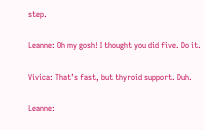step.

Leanne: Oh my gosh! I thought you did five. Do it.

Vivica: That’s fast, but thyroid support. Duh.

Leanne: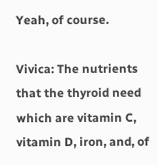Yeah, of course.

Vivica: The nutrients that the thyroid need which are vitamin C, vitamin D, iron, and, of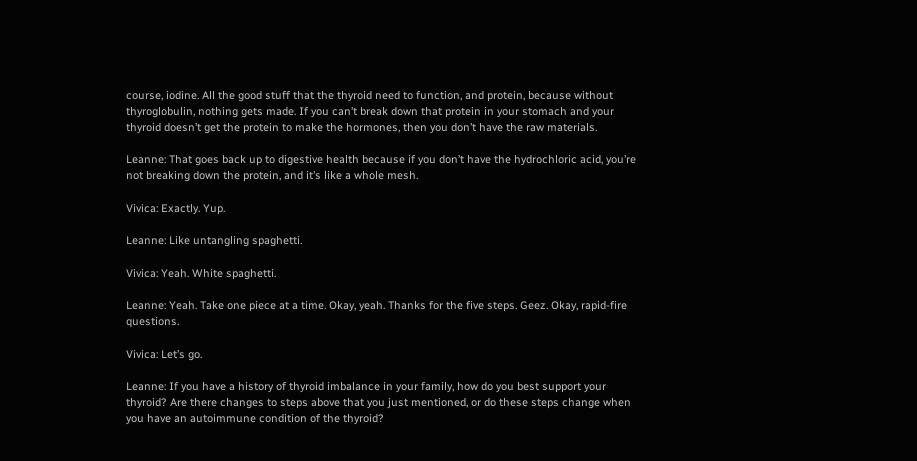course, iodine. All the good stuff that the thyroid need to function, and protein, because without thyroglobulin, nothing gets made. If you can’t break down that protein in your stomach and your thyroid doesn’t get the protein to make the hormones, then you don’t have the raw materials.

Leanne: That goes back up to digestive health because if you don’t have the hydrochloric acid, you’re not breaking down the protein, and it’s like a whole mesh.

Vivica: Exactly. Yup.

Leanne: Like untangling spaghetti.

Vivica: Yeah. White spaghetti.

Leanne: Yeah. Take one piece at a time. Okay, yeah. Thanks for the five steps. Geez. Okay, rapid-fire questions.

Vivica: Let’s go.

Leanne: If you have a history of thyroid imbalance in your family, how do you best support your thyroid? Are there changes to steps above that you just mentioned, or do these steps change when you have an autoimmune condition of the thyroid?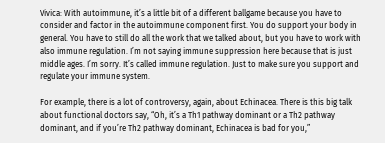Vivica: With autoimmune, it’s a little bit of a different ballgame because you have to consider and factor in the autoimmune component first. You do support your body in general. You have to still do all the work that we talked about, but you have to work with also immune regulation. I’m not saying immune suppression here because that is just middle ages. I’m sorry. It’s called immune regulation. Just to make sure you support and regulate your immune system.

For example, there is a lot of controversy, again, about Echinacea. There is this big talk about functional doctors say, “Oh, it’s a Th1 pathway dominant or a Th2 pathway dominant, and if you’re Th2 pathway dominant, Echinacea is bad for you,”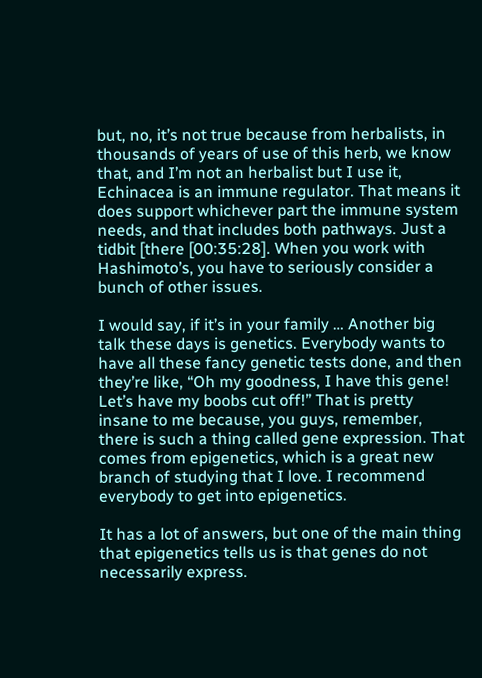but, no, it’s not true because from herbalists, in thousands of years of use of this herb, we know that, and I’m not an herbalist but I use it, Echinacea is an immune regulator. That means it does support whichever part the immune system needs, and that includes both pathways. Just a tidbit [there [00:35:28]. When you work with Hashimoto’s, you have to seriously consider a bunch of other issues.

I would say, if it’s in your family … Another big talk these days is genetics. Everybody wants to have all these fancy genetic tests done, and then they’re like, “Oh my goodness, I have this gene! Let’s have my boobs cut off!” That is pretty insane to me because, you guys, remember, there is such a thing called gene expression. That comes from epigenetics, which is a great new branch of studying that I love. I recommend everybody to get into epigenetics.

It has a lot of answers, but one of the main thing that epigenetics tells us is that genes do not necessarily express.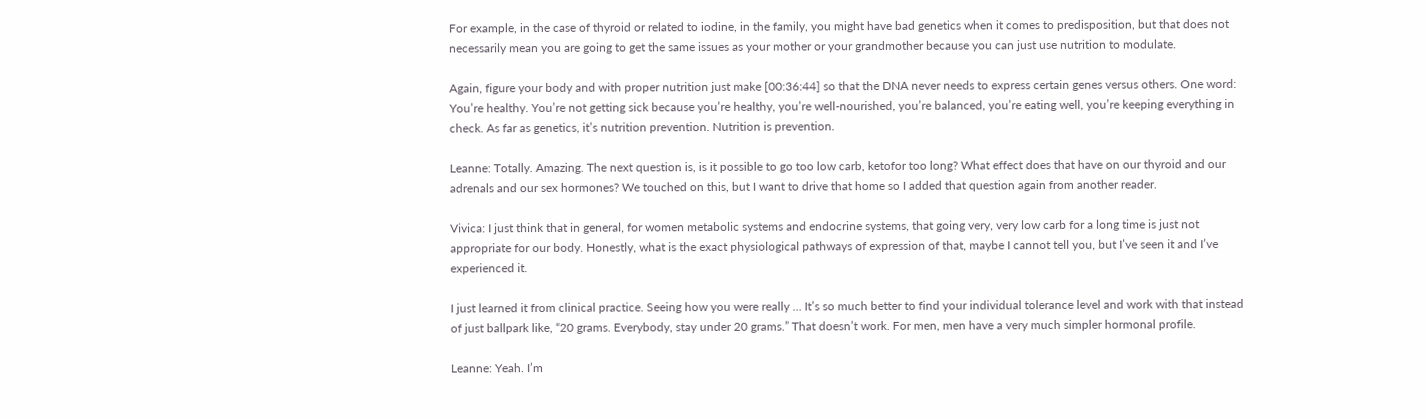For example, in the case of thyroid or related to iodine, in the family, you might have bad genetics when it comes to predisposition, but that does not necessarily mean you are going to get the same issues as your mother or your grandmother because you can just use nutrition to modulate.

Again, figure your body and with proper nutrition just make [00:36:44] so that the DNA never needs to express certain genes versus others. One word: You’re healthy. You’re not getting sick because you’re healthy, you’re well-nourished, you’re balanced, you’re eating well, you’re keeping everything in check. As far as genetics, it’s nutrition prevention. Nutrition is prevention.

Leanne: Totally. Amazing. The next question is, is it possible to go too low carb, ketofor too long? What effect does that have on our thyroid and our adrenals and our sex hormones? We touched on this, but I want to drive that home so I added that question again from another reader.

Vivica: I just think that in general, for women metabolic systems and endocrine systems, that going very, very low carb for a long time is just not appropriate for our body. Honestly, what is the exact physiological pathways of expression of that, maybe I cannot tell you, but I’ve seen it and I’ve experienced it.

I just learned it from clinical practice. Seeing how you were really … It’s so much better to find your individual tolerance level and work with that instead of just ballpark like, “20 grams. Everybody, stay under 20 grams.” That doesn’t work. For men, men have a very much simpler hormonal profile.

Leanne: Yeah. I’m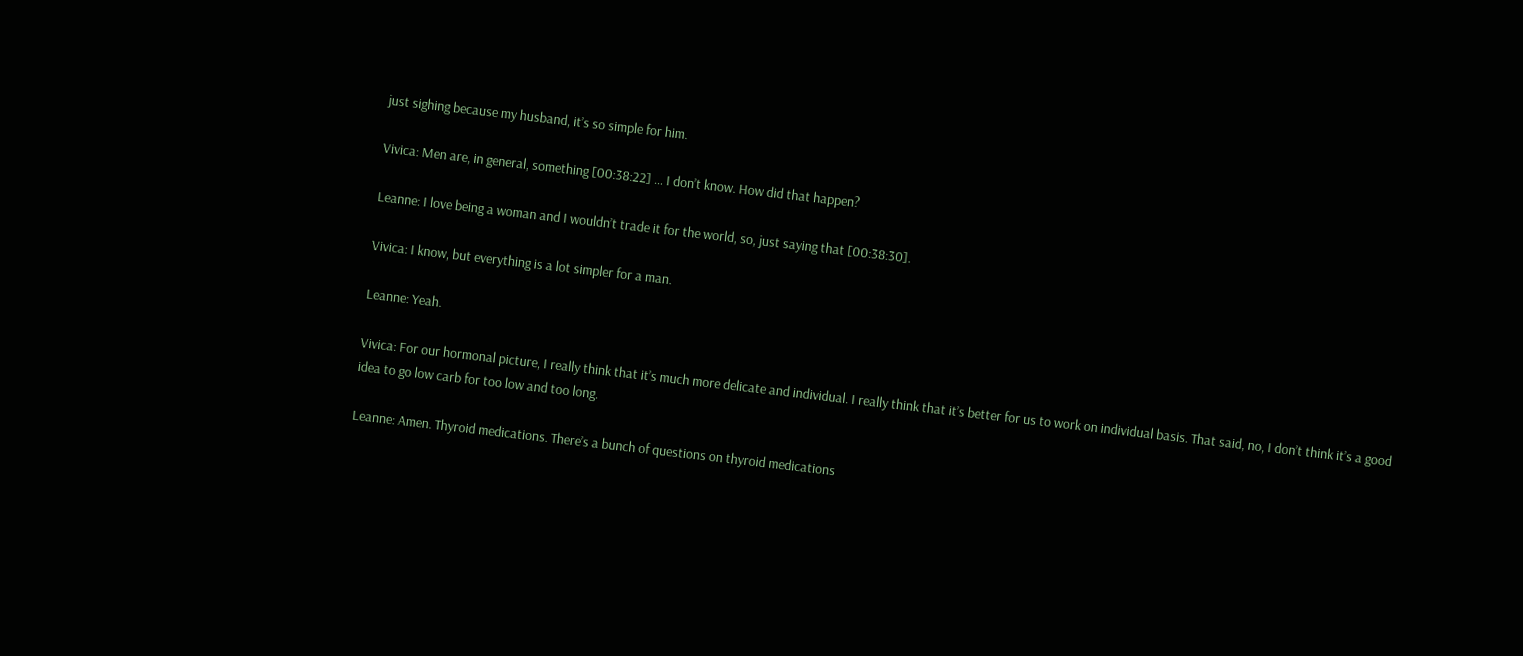just sighing because my husband, it’s so simple for him.

Vivica: Men are, in general, something [00:38:22] … I don’t know. How did that happen?

Leanne: I love being a woman and I wouldn’t trade it for the world, so, just saying that [00:38:30].

Vivica: I know, but everything is a lot simpler for a man.

Leanne: Yeah.

Vivica: For our hormonal picture, I really think that it’s much more delicate and individual. I really think that it’s better for us to work on individual basis. That said, no, I don’t think it’s a good idea to go low carb for too low and too long.

Leanne: Amen. Thyroid medications. There’s a bunch of questions on thyroid medications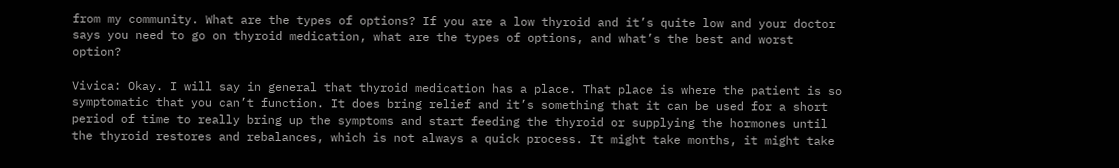from my community. What are the types of options? If you are a low thyroid and it’s quite low and your doctor says you need to go on thyroid medication, what are the types of options, and what’s the best and worst option?

Vivica: Okay. I will say in general that thyroid medication has a place. That place is where the patient is so symptomatic that you can’t function. It does bring relief and it’s something that it can be used for a short period of time to really bring up the symptoms and start feeding the thyroid or supplying the hormones until the thyroid restores and rebalances, which is not always a quick process. It might take months, it might take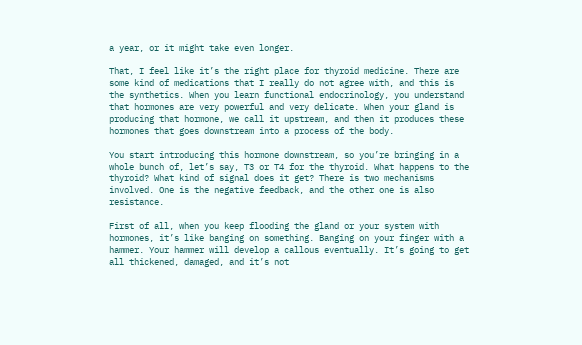a year, or it might take even longer.

That, I feel like it’s the right place for thyroid medicine. There are some kind of medications that I really do not agree with, and this is the synthetics. When you learn functional endocrinology, you understand that hormones are very powerful and very delicate. When your gland is producing that hormone, we call it upstream, and then it produces these hormones that goes downstream into a process of the body.

You start introducing this hormone downstream, so you’re bringing in a whole bunch of, let’s say, T3 or T4 for the thyroid. What happens to the thyroid? What kind of signal does it get? There is two mechanisms involved. One is the negative feedback, and the other one is also resistance.

First of all, when you keep flooding the gland or your system with hormones, it’s like banging on something. Banging on your finger with a hammer. Your hammer will develop a callous eventually. It’s going to get all thickened, damaged, and it’s not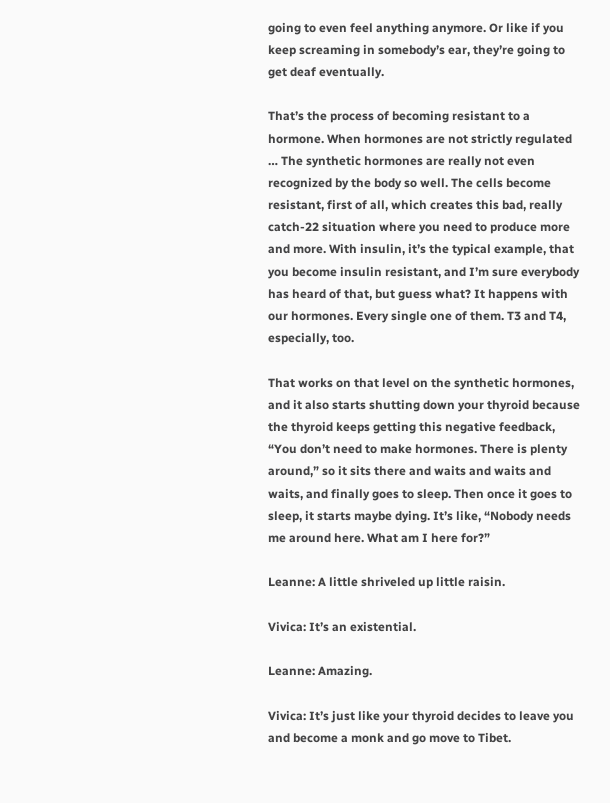going to even feel anything anymore. Or like if you keep screaming in somebody’s ear, they’re going to get deaf eventually.

That’s the process of becoming resistant to a hormone. When hormones are not strictly regulated … The synthetic hormones are really not even recognized by the body so well. The cells become resistant, first of all, which creates this bad, really catch-22 situation where you need to produce more and more. With insulin, it’s the typical example, that you become insulin resistant, and I’m sure everybody has heard of that, but guess what? It happens with our hormones. Every single one of them. T3 and T4, especially, too.

That works on that level on the synthetic hormones, and it also starts shutting down your thyroid because the thyroid keeps getting this negative feedback, “You don’t need to make hormones. There is plenty around,” so it sits there and waits and waits and waits, and finally goes to sleep. Then once it goes to sleep, it starts maybe dying. It’s like, “Nobody needs me around here. What am I here for?”

Leanne: A little shriveled up little raisin.

Vivica: It’s an existential.

Leanne: Amazing.

Vivica: It’s just like your thyroid decides to leave you and become a monk and go move to Tibet.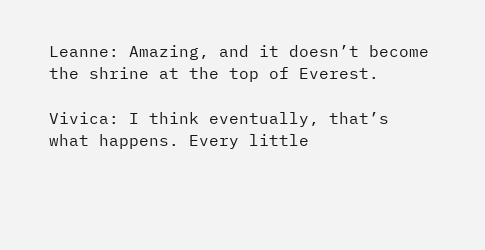Leanne: Amazing, and it doesn’t become the shrine at the top of Everest.

Vivica: I think eventually, that’s what happens. Every little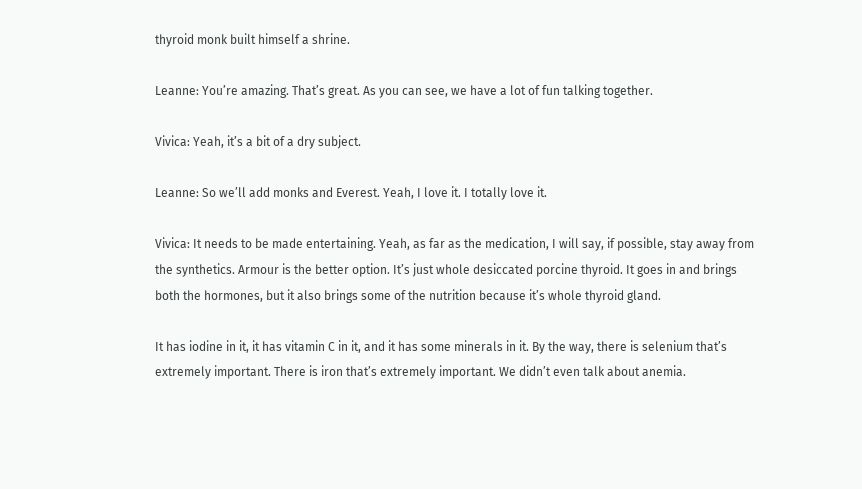thyroid monk built himself a shrine.

Leanne: You’re amazing. That’s great. As you can see, we have a lot of fun talking together.

Vivica: Yeah, it’s a bit of a dry subject.

Leanne: So we’ll add monks and Everest. Yeah, I love it. I totally love it.

Vivica: It needs to be made entertaining. Yeah, as far as the medication, I will say, if possible, stay away from the synthetics. Armour is the better option. It’s just whole desiccated porcine thyroid. It goes in and brings both the hormones, but it also brings some of the nutrition because it’s whole thyroid gland.

It has iodine in it, it has vitamin C in it, and it has some minerals in it. By the way, there is selenium that’s extremely important. There is iron that’s extremely important. We didn’t even talk about anemia.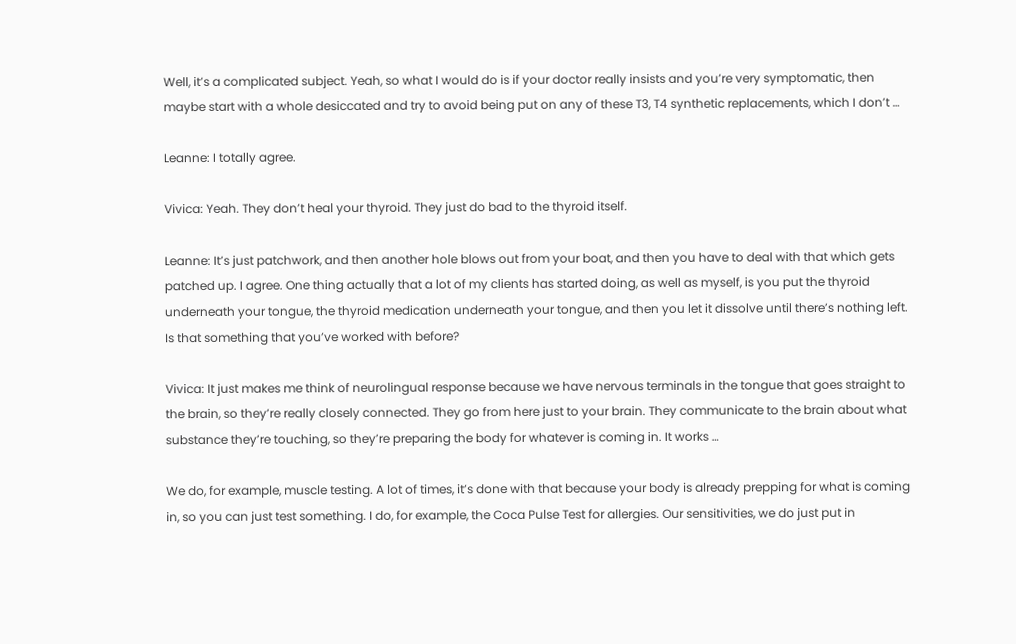Well, it’s a complicated subject. Yeah, so what I would do is if your doctor really insists and you’re very symptomatic, then maybe start with a whole desiccated and try to avoid being put on any of these T3, T4 synthetic replacements, which I don’t …

Leanne: I totally agree.

Vivica: Yeah. They don’t heal your thyroid. They just do bad to the thyroid itself.

Leanne: It’s just patchwork, and then another hole blows out from your boat, and then you have to deal with that which gets patched up. I agree. One thing actually that a lot of my clients has started doing, as well as myself, is you put the thyroid underneath your tongue, the thyroid medication underneath your tongue, and then you let it dissolve until there’s nothing left. Is that something that you’ve worked with before?

Vivica: It just makes me think of neurolingual response because we have nervous terminals in the tongue that goes straight to the brain, so they’re really closely connected. They go from here just to your brain. They communicate to the brain about what substance they’re touching, so they’re preparing the body for whatever is coming in. It works …

We do, for example, muscle testing. A lot of times, it’s done with that because your body is already prepping for what is coming in, so you can just test something. I do, for example, the Coca Pulse Test for allergies. Our sensitivities, we do just put in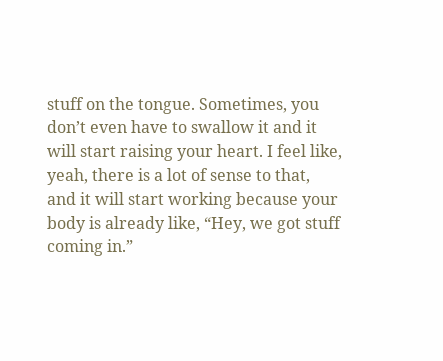stuff on the tongue. Sometimes, you don’t even have to swallow it and it will start raising your heart. I feel like, yeah, there is a lot of sense to that, and it will start working because your body is already like, “Hey, we got stuff coming in.”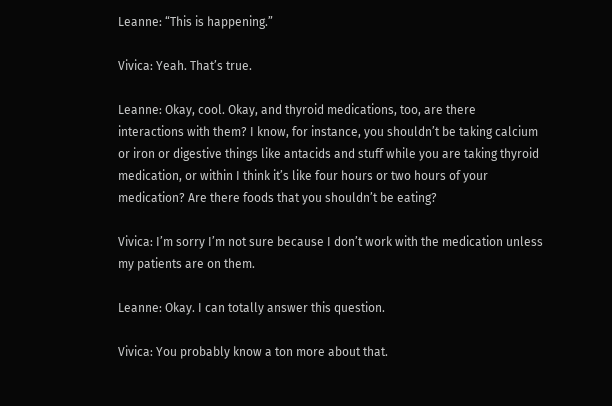Leanne: “This is happening.”

Vivica: Yeah. That’s true.

Leanne: Okay, cool. Okay, and thyroid medications, too, are there interactions with them? I know, for instance, you shouldn’t be taking calcium or iron or digestive things like antacids and stuff while you are taking thyroid medication, or within I think it’s like four hours or two hours of your medication? Are there foods that you shouldn’t be eating?

Vivica: I’m sorry I’m not sure because I don’t work with the medication unless my patients are on them.

Leanne: Okay. I can totally answer this question.

Vivica: You probably know a ton more about that.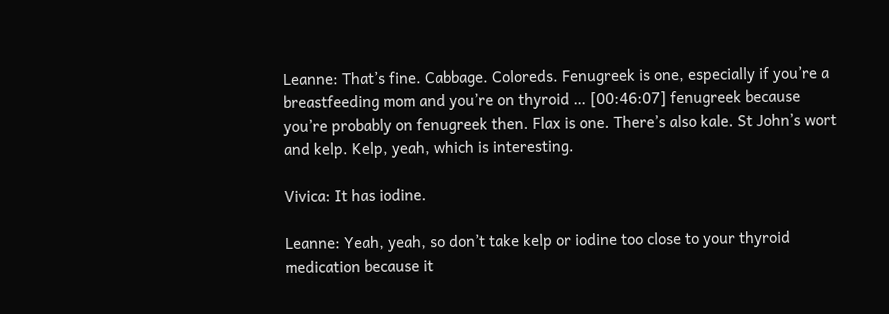Leanne: That’s fine. Cabbage. Coloreds. Fenugreek is one, especially if you’re a breastfeeding mom and you’re on thyroid … [00:46:07] fenugreek because you’re probably on fenugreek then. Flax is one. There’s also kale. St John’s wort and kelp. Kelp, yeah, which is interesting.

Vivica: It has iodine.

Leanne: Yeah, yeah, so don’t take kelp or iodine too close to your thyroid medication because it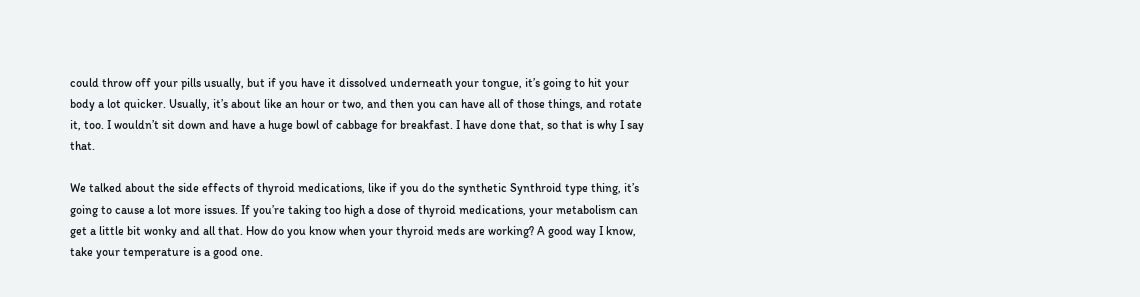could throw off your pills usually, but if you have it dissolved underneath your tongue, it’s going to hit your body a lot quicker. Usually, it’s about like an hour or two, and then you can have all of those things, and rotate it, too. I wouldn’t sit down and have a huge bowl of cabbage for breakfast. I have done that, so that is why I say that.

We talked about the side effects of thyroid medications, like if you do the synthetic Synthroid type thing, it’s going to cause a lot more issues. If you’re taking too high a dose of thyroid medications, your metabolism can get a little bit wonky and all that. How do you know when your thyroid meds are working? A good way I know, take your temperature is a good one.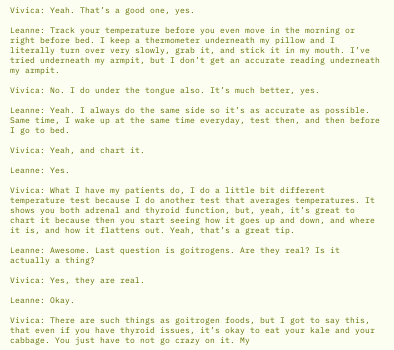Vivica: Yeah. That’s a good one, yes.

Leanne: Track your temperature before you even move in the morning or right before bed. I keep a thermometer underneath my pillow and I literally turn over very slowly, grab it, and stick it in my mouth. I’ve tried underneath my armpit, but I don’t get an accurate reading underneath my armpit.

Vivica: No. I do under the tongue also. It’s much better, yes.

Leanne: Yeah. I always do the same side so it’s as accurate as possible. Same time, I wake up at the same time everyday, test then, and then before I go to bed.

Vivica: Yeah, and chart it.

Leanne: Yes.

Vivica: What I have my patients do, I do a little bit different temperature test because I do another test that averages temperatures. It shows you both adrenal and thyroid function, but, yeah, it’s great to chart it because then you start seeing how it goes up and down, and where it is, and how it flattens out. Yeah, that’s a great tip.

Leanne: Awesome. Last question is goitrogens. Are they real? Is it actually a thing?

Vivica: Yes, they are real.

Leanne: Okay.

Vivica: There are such things as goitrogen foods, but I got to say this, that even if you have thyroid issues, it’s okay to eat your kale and your cabbage. You just have to not go crazy on it. My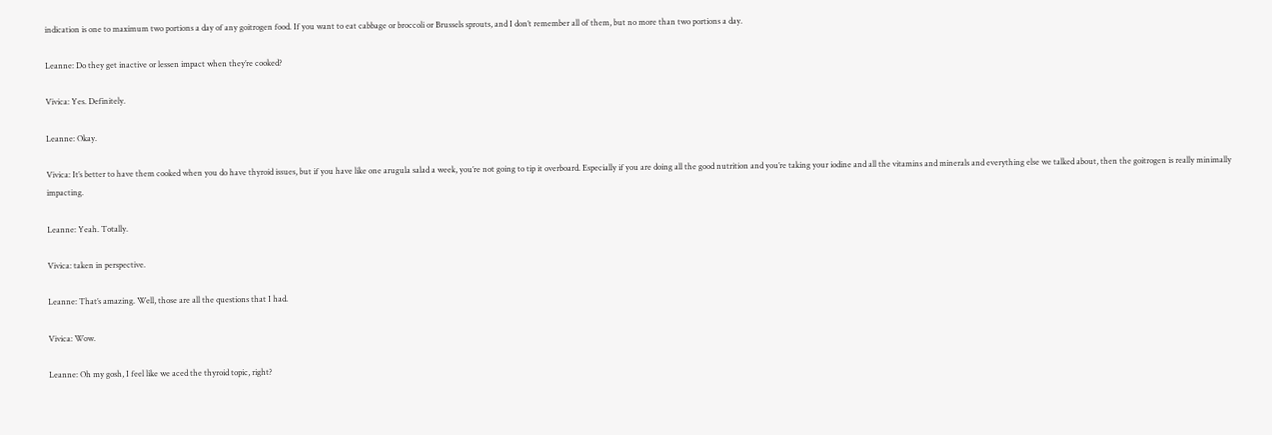indication is one to maximum two portions a day of any goitrogen food. If you want to eat cabbage or broccoli or Brussels sprouts, and I don’t remember all of them, but no more than two portions a day.

Leanne: Do they get inactive or lessen impact when they’re cooked?

Vivica: Yes. Definitely.

Leanne: Okay.

Vivica: It’s better to have them cooked when you do have thyroid issues, but if you have like one arugula salad a week, you’re not going to tip it overboard. Especially if you are doing all the good nutrition and you’re taking your iodine and all the vitamins and minerals and everything else we talked about, then the goitrogen is really minimally impacting.

Leanne: Yeah. Totally.

Vivica: taken in perspective.

Leanne: That’s amazing. Well, those are all the questions that I had.

Vivica: Wow.

Leanne: Oh my gosh, I feel like we aced the thyroid topic, right?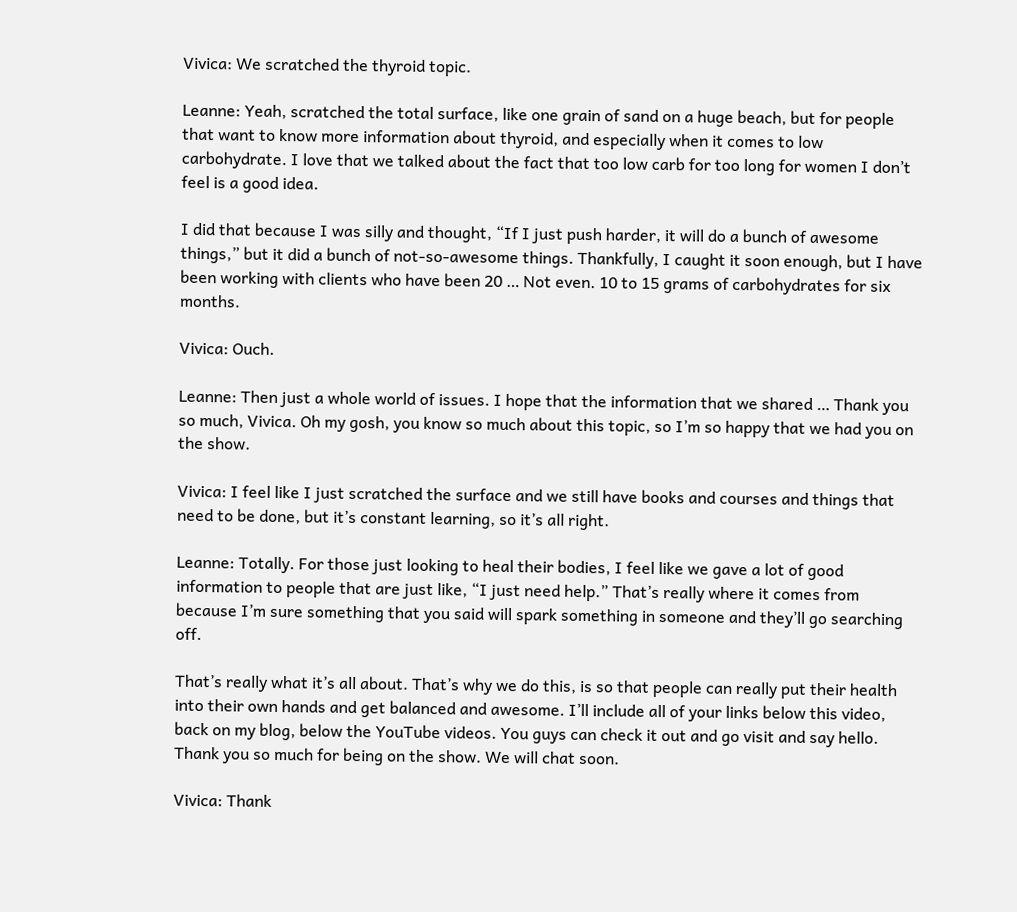Vivica: We scratched the thyroid topic.

Leanne: Yeah, scratched the total surface, like one grain of sand on a huge beach, but for people that want to know more information about thyroid, and especially when it comes to low carbohydrate. I love that we talked about the fact that too low carb for too long for women I don’t feel is a good idea.

I did that because I was silly and thought, “If I just push harder, it will do a bunch of awesome things,” but it did a bunch of not-so-awesome things. Thankfully, I caught it soon enough, but I have been working with clients who have been 20 … Not even. 10 to 15 grams of carbohydrates for six months.

Vivica: Ouch.

Leanne: Then just a whole world of issues. I hope that the information that we shared … Thank you so much, Vivica. Oh my gosh, you know so much about this topic, so I’m so happy that we had you on the show.

Vivica: I feel like I just scratched the surface and we still have books and courses and things that need to be done, but it’s constant learning, so it’s all right.

Leanne: Totally. For those just looking to heal their bodies, I feel like we gave a lot of good information to people that are just like, “I just need help.” That’s really where it comes from because I’m sure something that you said will spark something in someone and they’ll go searching off.

That’s really what it’s all about. That’s why we do this, is so that people can really put their health into their own hands and get balanced and awesome. I’ll include all of your links below this video, back on my blog, below the YouTube videos. You guys can check it out and go visit and say hello. Thank you so much for being on the show. We will chat soon.

Vivica: Thank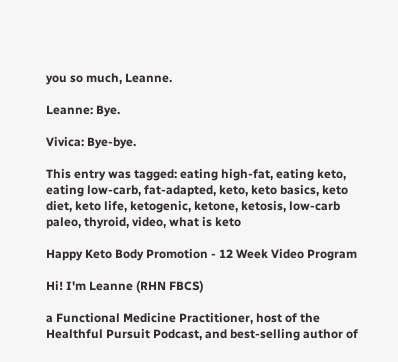you so much, Leanne.

Leanne: Bye.

Vivica: Bye-bye.

This entry was tagged: eating high-fat, eating keto, eating low-carb, fat-adapted, keto, keto basics, keto diet, keto life, ketogenic, ketone, ketosis, low-carb paleo, thyroid, video, what is keto

Happy Keto Body Promotion - 12 Week Video Program

Hi! I'm Leanne (RHN FBCS)

a Functional Medicine Practitioner, host of the Healthful Pursuit Podcast, and best-selling author of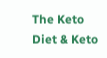The Keto Diet & Keto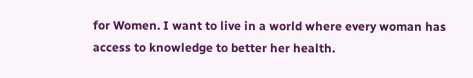for Women. I want to live in a world where every woman has access to knowledge to better her health.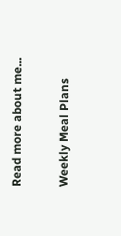Read more about me...

Weekly Meal Plans